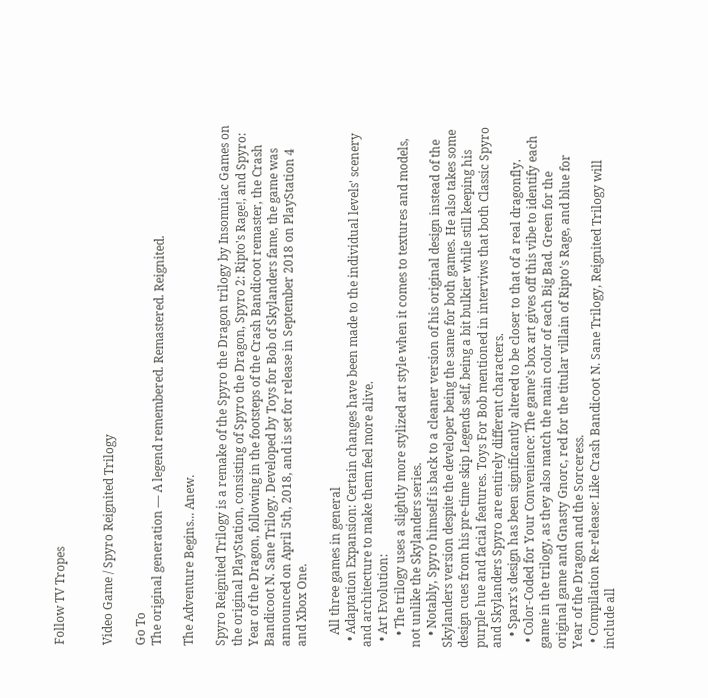Follow TV Tropes


Video Game / Spyro Reignited Trilogy

Go To
The original generation — A legend remembered. Remastered. Reignited.

The Adventure Begins... Anew.

Spyro Reignited Trilogy is a remake of the Spyro the Dragon trilogy by Insomniac Games on the original PlayStation, consisting of Spyro the Dragon, Spyro 2: Ripto's Rage!, and Spyro: Year of the Dragon, following in the footsteps of the Crash Bandicoot remaster, the Crash Bandicoot N. Sane Trilogy. Developed by Toys for Bob of Skylanders fame, the game was announced on April 5th, 2018, and is set for release in September 2018 on PlayStation 4 and Xbox One.

    All three games in general
  • Adaptation Expansion: Certain changes have been made to the individual levels' scenery and architecture to make them feel more alive.
  • Art Evolution:
    • The trilogy uses a slightly more stylized art style when it comes to textures and models, not unlike the Skylanders series.
    • Notably, Spyro himself is back to a cleaner version of his original design instead of the Skylanders version despite the developer being the same for both games. He also takes some design cues from his pre-time skip Legends self, being a bit bulkier while still keeping his purple hue and facial features. Toys For Bob mentioned in interviws that both Classic Spyro and Skylanders Spyro are entirely different characters.
    • Sparx's design has been significantly altered to be closer to that of a real dragonfly.
  • Color-Coded for Your Convenience: The game's box art gives off this vibe to identify each game in the trilogy, as they also match the main color of each Big Bad. Green for the original game and Gnasty Gnorc, red for the titular villain of Ripto's Rage, and blue for Year of the Dragon and the Sorceress.
  • Compilation Re-release: Like Crash Bandicoot N. Sane Trilogy, Reignited Trilogy will include all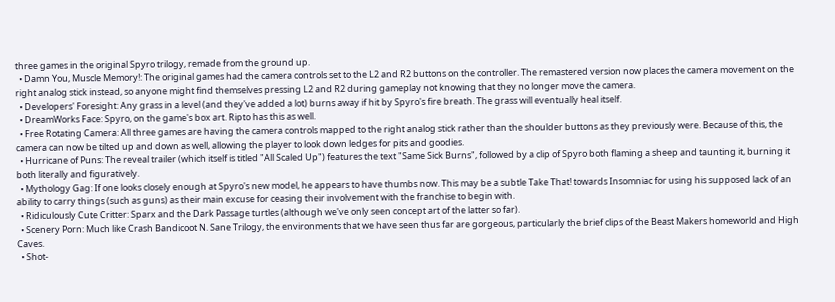three games in the original Spyro trilogy, remade from the ground up.
  • Damn You, Muscle Memory!: The original games had the camera controls set to the L2 and R2 buttons on the controller. The remastered version now places the camera movement on the right analog stick instead, so anyone might find themselves pressing L2 and R2 during gameplay not knowing that they no longer move the camera.
  • Developers' Foresight: Any grass in a level (and they've added a lot) burns away if hit by Spyro's fire breath. The grass will eventually heal itself.
  • DreamWorks Face: Spyro, on the game's box art. Ripto has this as well.
  • Free Rotating Camera: All three games are having the camera controls mapped to the right analog stick rather than the shoulder buttons as they previously were. Because of this, the camera can now be tilted up and down as well, allowing the player to look down ledges for pits and goodies.
  • Hurricane of Puns: The reveal trailer (which itself is titled "All Scaled Up") features the text "Same Sick Burns", followed by a clip of Spyro both flaming a sheep and taunting it, burning it both literally and figuratively.
  • Mythology Gag: If one looks closely enough at Spyro's new model, he appears to have thumbs now. This may be a subtle Take That! towards Insomniac for using his supposed lack of an ability to carry things (such as guns) as their main excuse for ceasing their involvement with the franchise to begin with.
  • Ridiculously Cute Critter: Sparx and the Dark Passage turtles (although we've only seen concept art of the latter so far).
  • Scenery Porn: Much like Crash Bandicoot N. Sane Trilogy, the environments that we have seen thus far are gorgeous, particularly the brief clips of the Beast Makers homeworld and High Caves.
  • Shot-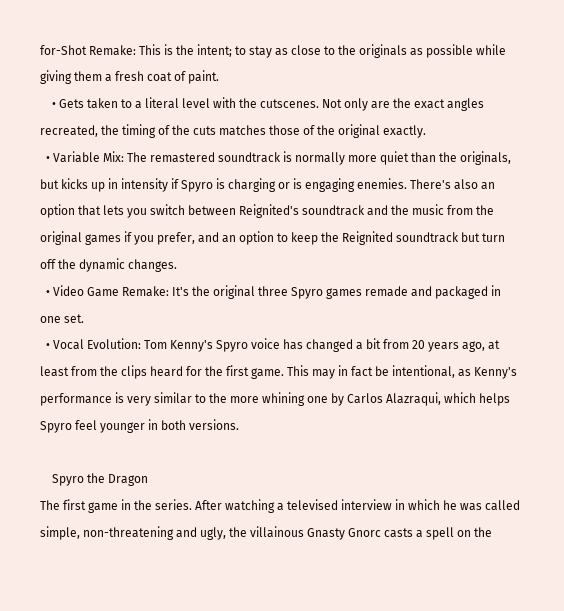for-Shot Remake: This is the intent; to stay as close to the originals as possible while giving them a fresh coat of paint.
    • Gets taken to a literal level with the cutscenes. Not only are the exact angles recreated, the timing of the cuts matches those of the original exactly.
  • Variable Mix: The remastered soundtrack is normally more quiet than the originals, but kicks up in intensity if Spyro is charging or is engaging enemies. There's also an option that lets you switch between Reignited's soundtrack and the music from the original games if you prefer, and an option to keep the Reignited soundtrack but turn off the dynamic changes.
  • Video Game Remake: It's the original three Spyro games remade and packaged in one set.
  • Vocal Evolution: Tom Kenny's Spyro voice has changed a bit from 20 years ago, at least from the clips heard for the first game. This may in fact be intentional, as Kenny's performance is very similar to the more whining one by Carlos Alazraqui, which helps Spyro feel younger in both versions.

    Spyro the Dragon
The first game in the series. After watching a televised interview in which he was called simple, non-threatening and ugly, the villainous Gnasty Gnorc casts a spell on the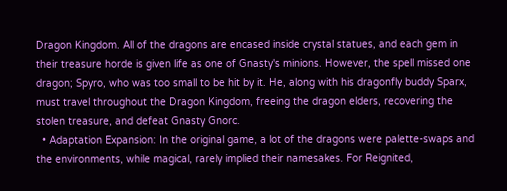Dragon Kingdom. All of the dragons are encased inside crystal statues, and each gem in their treasure horde is given life as one of Gnasty's minions. However, the spell missed one dragon; Spyro, who was too small to be hit by it. He, along with his dragonfly buddy Sparx, must travel throughout the Dragon Kingdom, freeing the dragon elders, recovering the stolen treasure, and defeat Gnasty Gnorc.
  • Adaptation Expansion: In the original game, a lot of the dragons were palette-swaps and the environments, while magical, rarely implied their namesakes. For Reignited,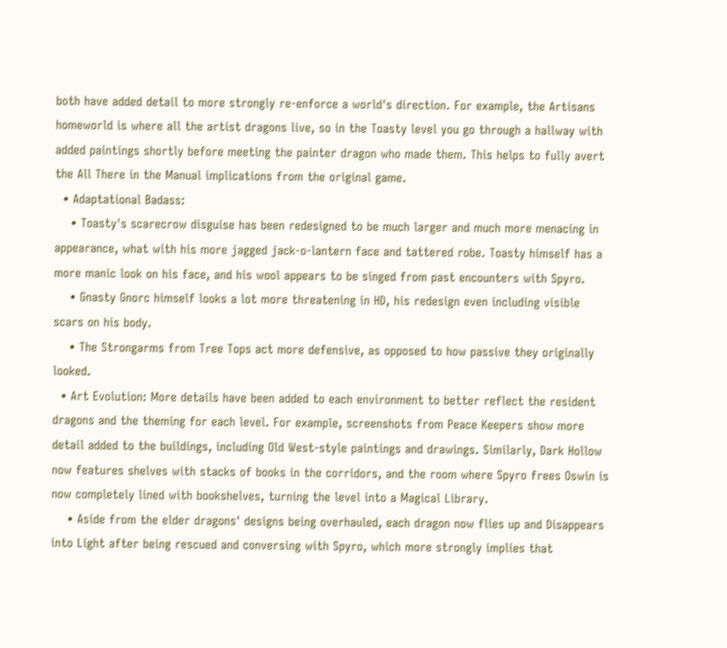both have added detail to more strongly re-enforce a world's direction. For example, the Artisans homeworld is where all the artist dragons live, so in the Toasty level you go through a hallway with added paintings shortly before meeting the painter dragon who made them. This helps to fully avert the All There in the Manual implications from the original game.
  • Adaptational Badass:
    • Toasty's scarecrow disguise has been redesigned to be much larger and much more menacing in appearance, what with his more jagged jack-o-lantern face and tattered robe. Toasty himself has a more manic look on his face, and his wool appears to be singed from past encounters with Spyro.
    • Gnasty Gnorc himself looks a lot more threatening in HD, his redesign even including visible scars on his body.
    • The Strongarms from Tree Tops act more defensive, as opposed to how passive they originally looked.
  • Art Evolution: More details have been added to each environment to better reflect the resident dragons and the theming for each level. For example, screenshots from Peace Keepers show more detail added to the buildings, including Old West-style paintings and drawings. Similarly, Dark Hollow now features shelves with stacks of books in the corridors, and the room where Spyro frees Oswin is now completely lined with bookshelves, turning the level into a Magical Library.
    • Aside from the elder dragons' designs being overhauled, each dragon now flies up and Disappears into Light after being rescued and conversing with Spyro, which more strongly implies that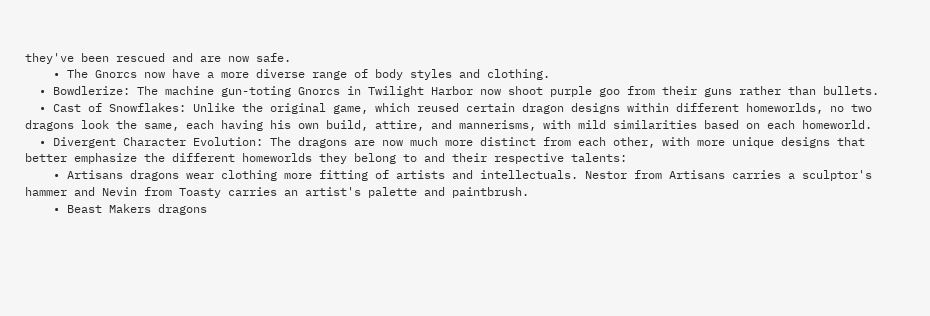they've been rescued and are now safe.
    • The Gnorcs now have a more diverse range of body styles and clothing.
  • Bowdlerize: The machine gun-toting Gnorcs in Twilight Harbor now shoot purple goo from their guns rather than bullets.
  • Cast of Snowflakes: Unlike the original game, which reused certain dragon designs within different homeworlds, no two dragons look the same, each having his own build, attire, and mannerisms, with mild similarities based on each homeworld.
  • Divergent Character Evolution: The dragons are now much more distinct from each other, with more unique designs that better emphasize the different homeworlds they belong to and their respective talents:
    • Artisans dragons wear clothing more fitting of artists and intellectuals. Nestor from Artisans carries a sculptor's hammer and Nevin from Toasty carries an artist's palette and paintbrush.
    • Beast Makers dragons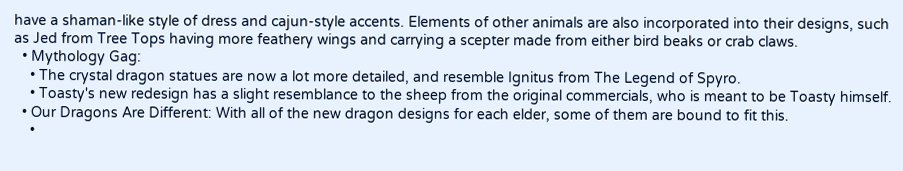have a shaman-like style of dress and cajun-style accents. Elements of other animals are also incorporated into their designs, such as Jed from Tree Tops having more feathery wings and carrying a scepter made from either bird beaks or crab claws.
  • Mythology Gag:
    • The crystal dragon statues are now a lot more detailed, and resemble Ignitus from The Legend of Spyro.
    • Toasty's new redesign has a slight resemblance to the sheep from the original commercials, who is meant to be Toasty himself.
  • Our Dragons Are Different: With all of the new dragon designs for each elder, some of them are bound to fit this.
    •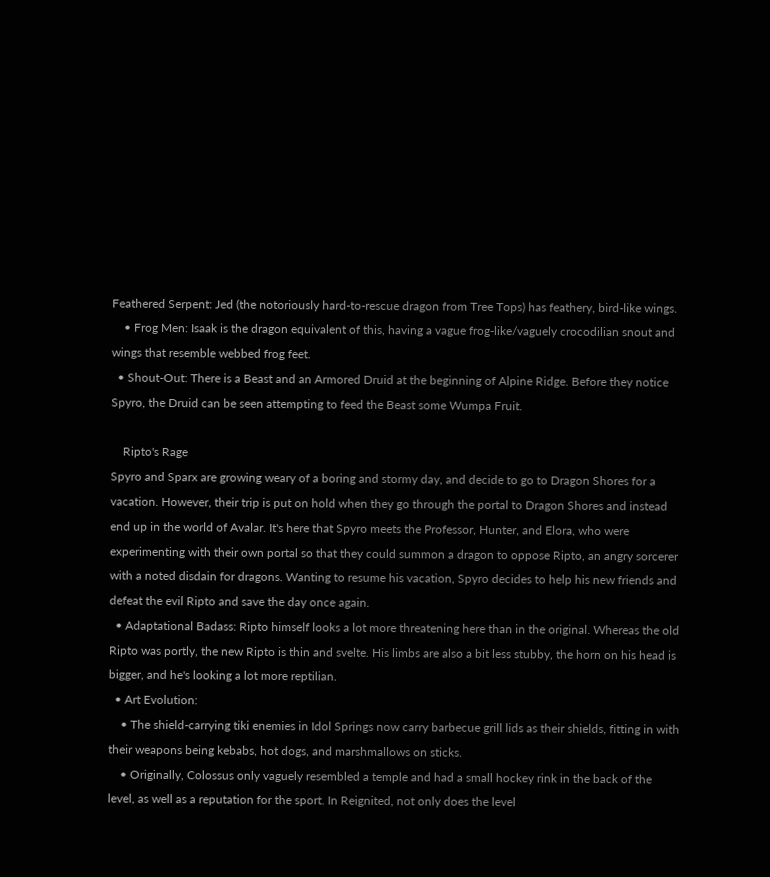Feathered Serpent: Jed (the notoriously hard-to-rescue dragon from Tree Tops) has feathery, bird-like wings.
    • Frog Men: Isaak is the dragon equivalent of this, having a vague frog-like/vaguely crocodilian snout and wings that resemble webbed frog feet.
  • Shout-Out: There is a Beast and an Armored Druid at the beginning of Alpine Ridge. Before they notice Spyro, the Druid can be seen attempting to feed the Beast some Wumpa Fruit.

    Ripto's Rage
Spyro and Sparx are growing weary of a boring and stormy day, and decide to go to Dragon Shores for a vacation. However, their trip is put on hold when they go through the portal to Dragon Shores and instead end up in the world of Avalar. It's here that Spyro meets the Professor, Hunter, and Elora, who were experimenting with their own portal so that they could summon a dragon to oppose Ripto, an angry sorcerer with a noted disdain for dragons. Wanting to resume his vacation, Spyro decides to help his new friends and defeat the evil Ripto and save the day once again.
  • Adaptational Badass: Ripto himself looks a lot more threatening here than in the original. Whereas the old Ripto was portly, the new Ripto is thin and svelte. His limbs are also a bit less stubby, the horn on his head is bigger, and he's looking a lot more reptilian.
  • Art Evolution:
    • The shield-carrying tiki enemies in Idol Springs now carry barbecue grill lids as their shields, fitting in with their weapons being kebabs, hot dogs, and marshmallows on sticks.
    • Originally, Colossus only vaguely resembled a temple and had a small hockey rink in the back of the level, as well as a reputation for the sport. In Reignited, not only does the level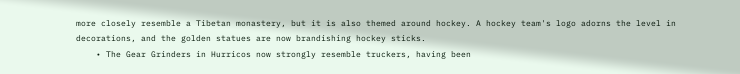more closely resemble a Tibetan monastery, but it is also themed around hockey. A hockey team's logo adorns the level in decorations, and the golden statues are now brandishing hockey sticks.
    • The Gear Grinders in Hurricos now strongly resemble truckers, having been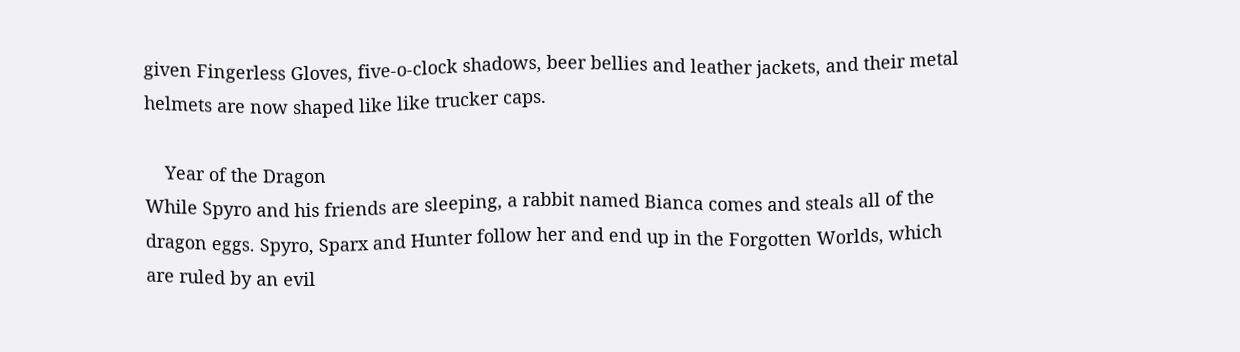given Fingerless Gloves, five-o-clock shadows, beer bellies and leather jackets, and their metal helmets are now shaped like like trucker caps.

    Year of the Dragon
While Spyro and his friends are sleeping, a rabbit named Bianca comes and steals all of the dragon eggs. Spyro, Sparx and Hunter follow her and end up in the Forgotten Worlds, which are ruled by an evil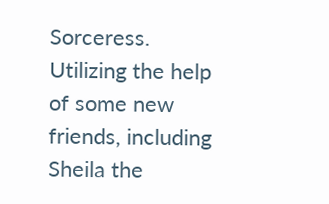Sorceress. Utilizing the help of some new friends, including Sheila the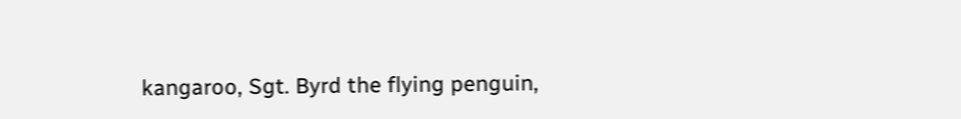kangaroo, Sgt. Byrd the flying penguin,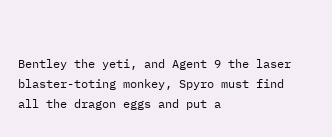Bentley the yeti, and Agent 9 the laser blaster-toting monkey, Spyro must find all the dragon eggs and put a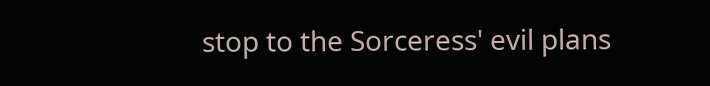stop to the Sorceress' evil plans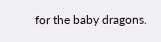for the baby dragons.